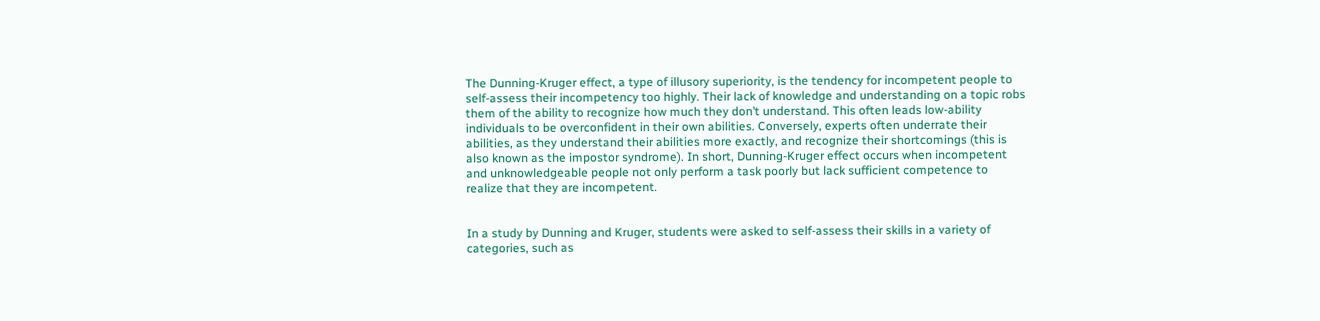The Dunning-Kruger effect, a type of illusory superiority, is the tendency for incompetent people to self-assess their incompetency too highly. Their lack of knowledge and understanding on a topic robs them of the ability to recognize how much they don’t understand. This often leads low-ability individuals to be overconfident in their own abilities. Conversely, experts often underrate their abilities, as they understand their abilities more exactly, and recognize their shortcomings (this is also known as the impostor syndrome). In short, Dunning-Kruger effect occurs when incompetent and unknowledgeable people not only perform a task poorly but lack sufficient competence to realize that they are incompetent.


In a study by Dunning and Kruger, students were asked to self-assess their skills in a variety of categories, such as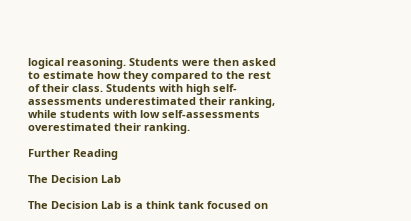logical reasoning. Students were then asked to estimate how they compared to the rest of their class. Students with high self-assessments underestimated their ranking, while students with low self-assessments overestimated their ranking.

Further Reading

The Decision Lab

The Decision Lab is a think tank focused on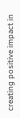creating positive impact in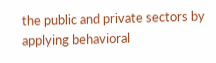the public and private sectors by applying behavioral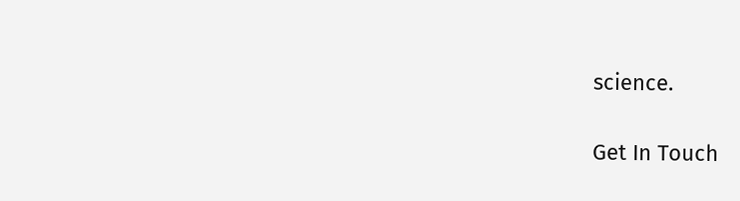science.

Get In Touch